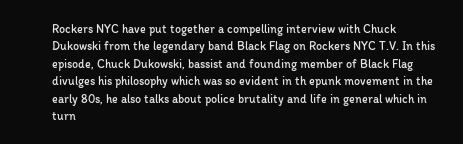Rockers NYC have put together a compelling interview with Chuck Dukowski from the legendary band Black Flag on Rockers NYC T.V. In this episode, Chuck Dukowski, bassist and founding member of Black Flag divulges his philosophy which was so evident in th epunk movement in the early 80s, he also talks about police brutality and life in general which in turn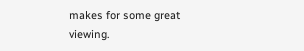makes for some great viewing.